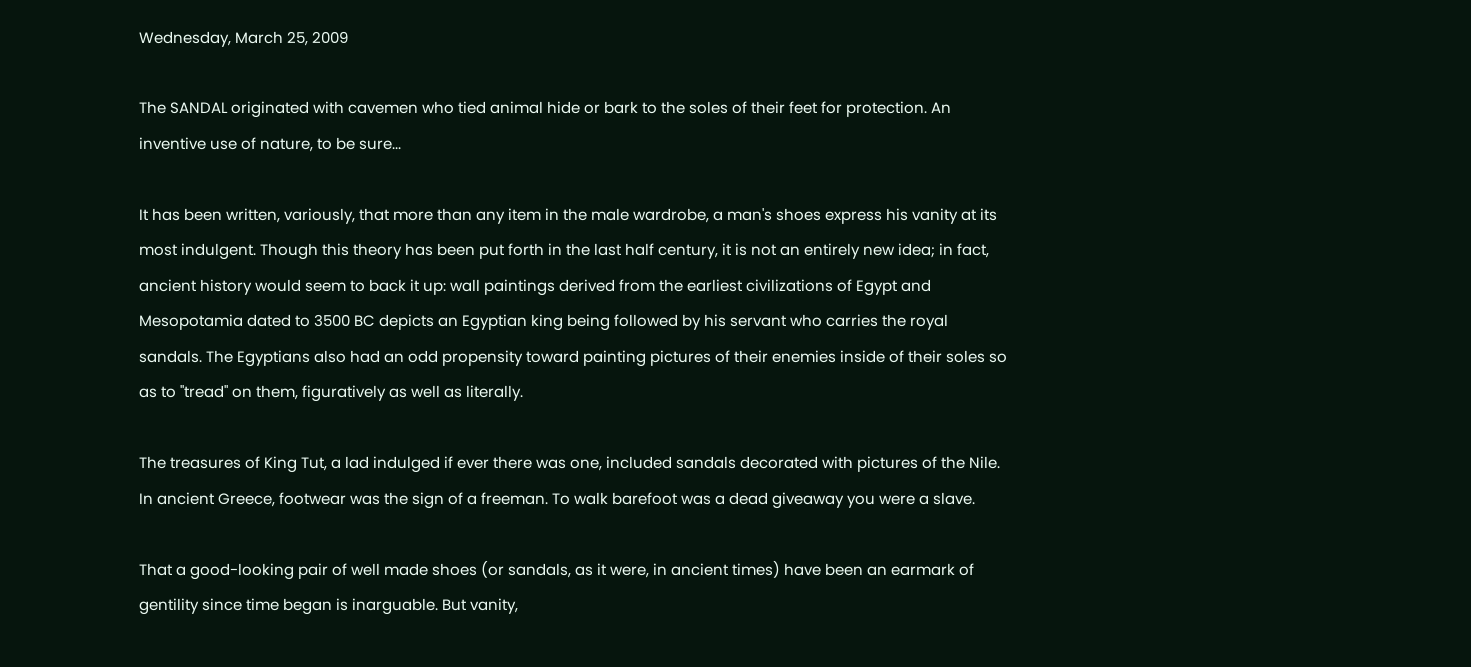Wednesday, March 25, 2009

The SANDAL originated with cavemen who tied animal hide or bark to the soles of their feet for protection. An inventive use of nature, to be sure...

It has been written, variously, that more than any item in the male wardrobe, a man's shoes express his vanity at its most indulgent. Though this theory has been put forth in the last half century, it is not an entirely new idea; in fact, ancient history would seem to back it up: wall paintings derived from the earliest civilizations of Egypt and Mesopotamia dated to 3500 BC depicts an Egyptian king being followed by his servant who carries the royal sandals. The Egyptians also had an odd propensity toward painting pictures of their enemies inside of their soles so as to "tread" on them, figuratively as well as literally.

The treasures of King Tut, a lad indulged if ever there was one, included sandals decorated with pictures of the Nile. In ancient Greece, footwear was the sign of a freeman. To walk barefoot was a dead giveaway you were a slave.

That a good-looking pair of well made shoes (or sandals, as it were, in ancient times) have been an earmark of gentility since time began is inarguable. But vanity,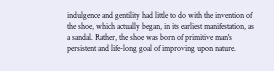indulgence and gentility had little to do with the invention of the shoe, which actually began, in its earliest manifestation, as a sandal. Rather, the shoe was born of primitive man's persistent and life-long goal of improving upon nature.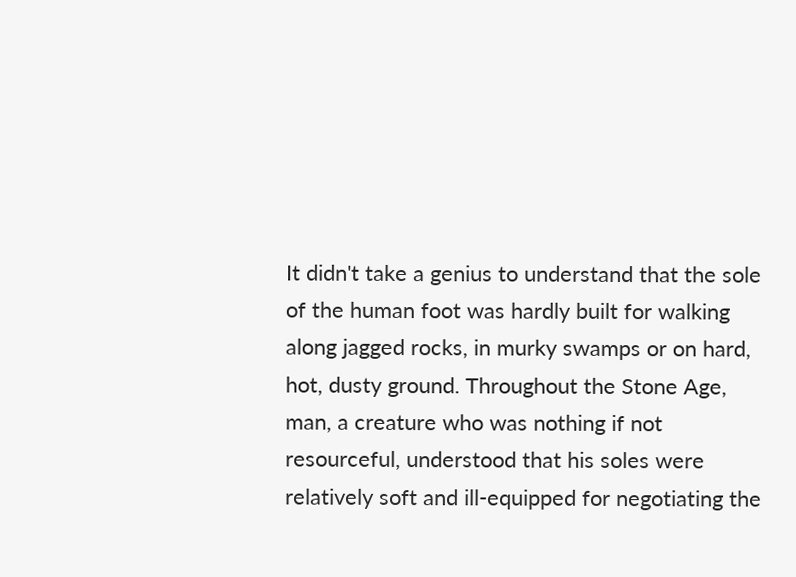It didn't take a genius to understand that the sole of the human foot was hardly built for walking along jagged rocks, in murky swamps or on hard, hot, dusty ground. Throughout the Stone Age, man, a creature who was nothing if not resourceful, understood that his soles were relatively soft and ill-equipped for negotiating the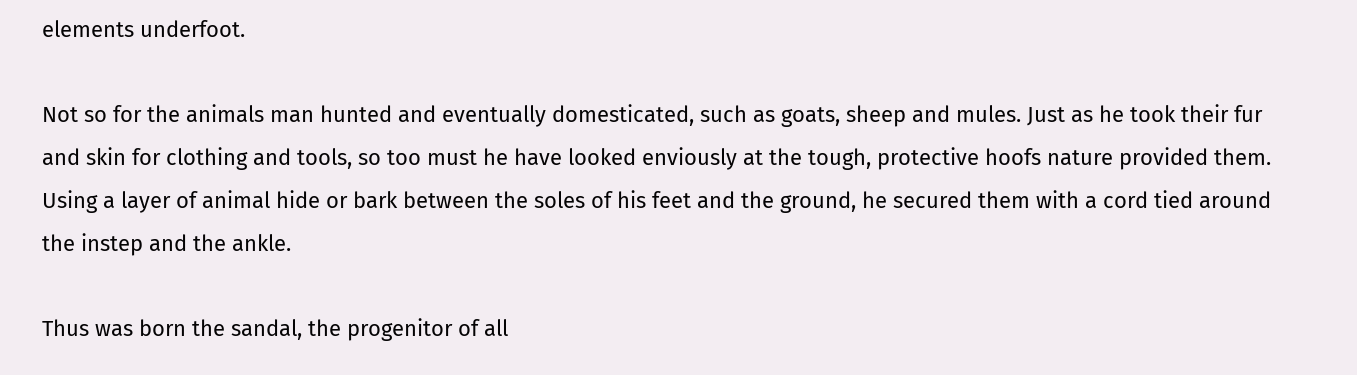elements underfoot.

Not so for the animals man hunted and eventually domesticated, such as goats, sheep and mules. Just as he took their fur and skin for clothing and tools, so too must he have looked enviously at the tough, protective hoofs nature provided them. Using a layer of animal hide or bark between the soles of his feet and the ground, he secured them with a cord tied around the instep and the ankle.

Thus was born the sandal, the progenitor of all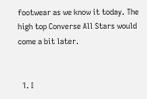footwear as we know it today. The high top Converse All Stars would come a bit later.


  1. I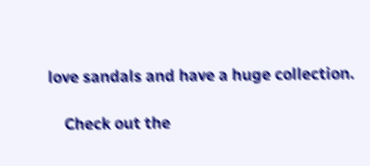love sandals and have a huge collection.

    Check out the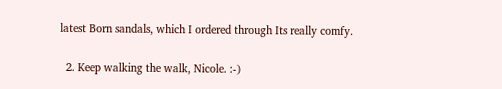latest Born sandals, which I ordered through Its really comfy.

  2. Keep walking the walk, Nicole. :-)